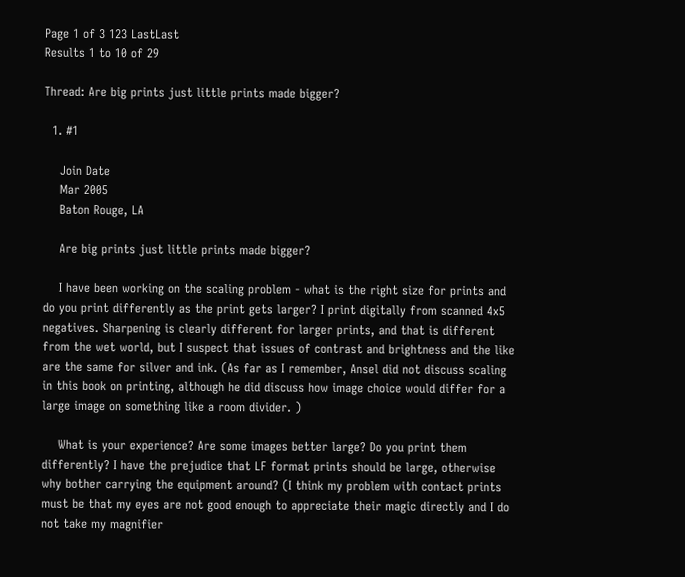Page 1 of 3 123 LastLast
Results 1 to 10 of 29

Thread: Are big prints just little prints made bigger?

  1. #1

    Join Date
    Mar 2005
    Baton Rouge, LA

    Are big prints just little prints made bigger?

    I have been working on the scaling problem - what is the right size for prints and do you print differently as the print gets larger? I print digitally from scanned 4x5 negatives. Sharpening is clearly different for larger prints, and that is different from the wet world, but I suspect that issues of contrast and brightness and the like are the same for silver and ink. (As far as I remember, Ansel did not discuss scaling in this book on printing, although he did discuss how image choice would differ for a large image on something like a room divider. )

    What is your experience? Are some images better large? Do you print them differently? I have the prejudice that LF format prints should be large, otherwise why bother carrying the equipment around? (I think my problem with contact prints must be that my eyes are not good enough to appreciate their magic directly and I do not take my magnifier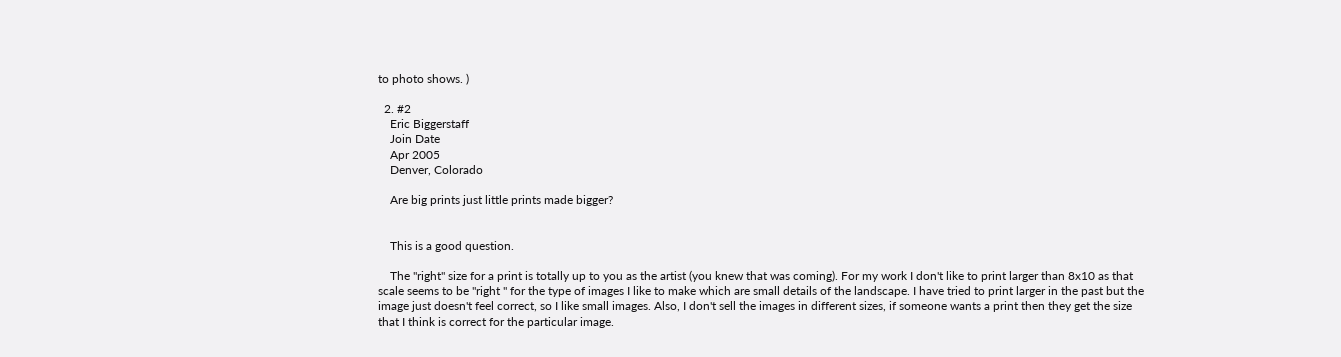to photo shows. )

  2. #2
    Eric Biggerstaff
    Join Date
    Apr 2005
    Denver, Colorado

    Are big prints just little prints made bigger?


    This is a good question.

    The "right" size for a print is totally up to you as the artist (you knew that was coming). For my work I don't like to print larger than 8x10 as that scale seems to be "right " for the type of images I like to make which are small details of the landscape. I have tried to print larger in the past but the image just doesn't feel correct, so I like small images. Also, I don't sell the images in different sizes, if someone wants a print then they get the size that I think is correct for the particular image.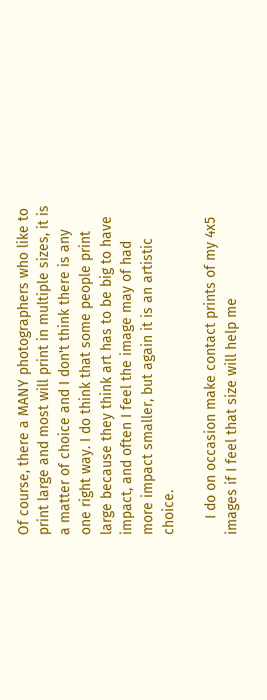Of course, there a MANY photographers who like to print large and most will print in multiple sizes, it is a matter of choice and I don't think there is any one right way. I do think that some people print large because they think art has to be big to have impact, and often I feel the image may of had more impact smaller, but again it is an artistic choice.

    I do on occasion make contact prints of my 4x5 images if I feel that size will help me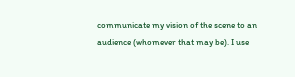communicate my vision of the scene to an audience (whomever that may be). I use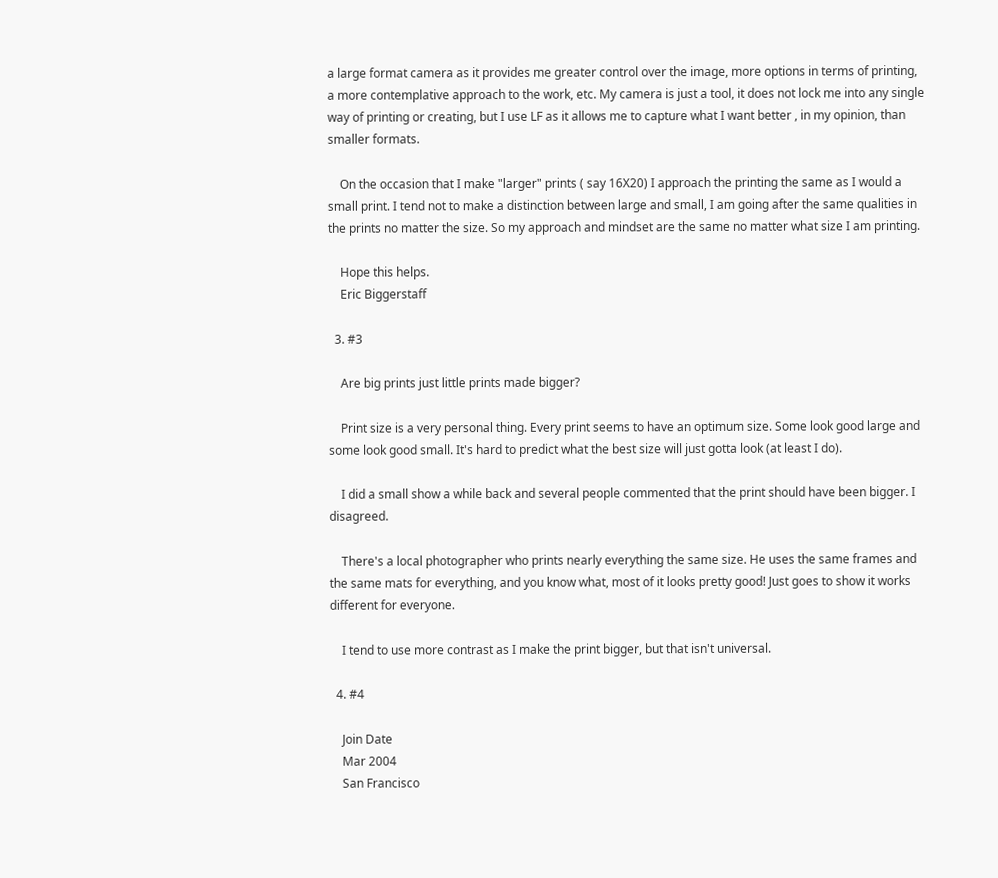a large format camera as it provides me greater control over the image, more options in terms of printing, a more contemplative approach to the work, etc. My camera is just a tool, it does not lock me into any single way of printing or creating, but I use LF as it allows me to capture what I want better , in my opinion, than smaller formats.

    On the occasion that I make "larger" prints ( say 16X20) I approach the printing the same as I would a small print. I tend not to make a distinction between large and small, I am going after the same qualities in the prints no matter the size. So my approach and mindset are the same no matter what size I am printing.

    Hope this helps.
    Eric Biggerstaff

  3. #3

    Are big prints just little prints made bigger?

    Print size is a very personal thing. Every print seems to have an optimum size. Some look good large and some look good small. It's hard to predict what the best size will just gotta look (at least I do).

    I did a small show a while back and several people commented that the print should have been bigger. I disagreed.

    There's a local photographer who prints nearly everything the same size. He uses the same frames and the same mats for everything, and you know what, most of it looks pretty good! Just goes to show it works different for everyone.

    I tend to use more contrast as I make the print bigger, but that isn't universal.

  4. #4

    Join Date
    Mar 2004
    San Francisco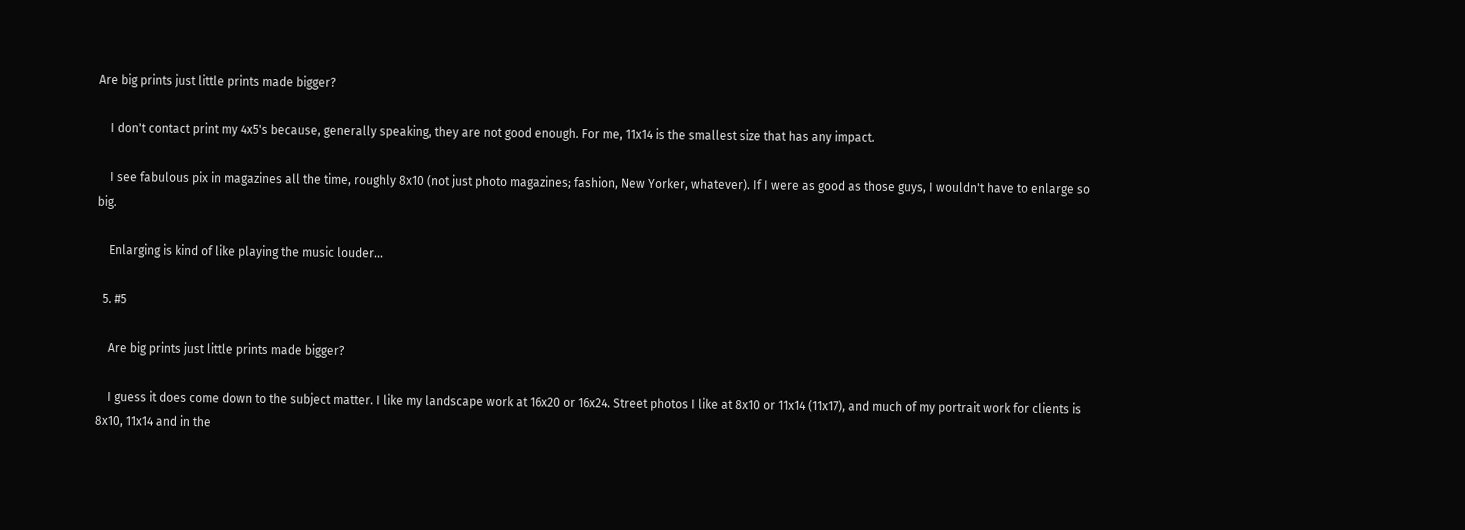Are big prints just little prints made bigger?

    I don't contact print my 4x5's because, generally speaking, they are not good enough. For me, 11x14 is the smallest size that has any impact.

    I see fabulous pix in magazines all the time, roughly 8x10 (not just photo magazines; fashion, New Yorker, whatever). If I were as good as those guys, I wouldn't have to enlarge so big.

    Enlarging is kind of like playing the music louder...

  5. #5

    Are big prints just little prints made bigger?

    I guess it does come down to the subject matter. I like my landscape work at 16x20 or 16x24. Street photos I like at 8x10 or 11x14 (11x17), and much of my portrait work for clients is 8x10, 11x14 and in the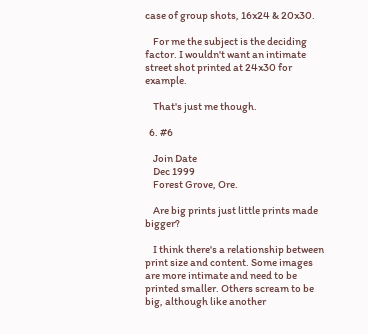case of group shots, 16x24 & 20x30.

    For me the subject is the deciding factor. I wouldn't want an intimate street shot printed at 24x30 for example.

    That's just me though.

  6. #6

    Join Date
    Dec 1999
    Forest Grove, Ore.

    Are big prints just little prints made bigger?

    I think there's a relationship between print size and content. Some images are more intimate and need to be printed smaller. Others scream to be big, although like another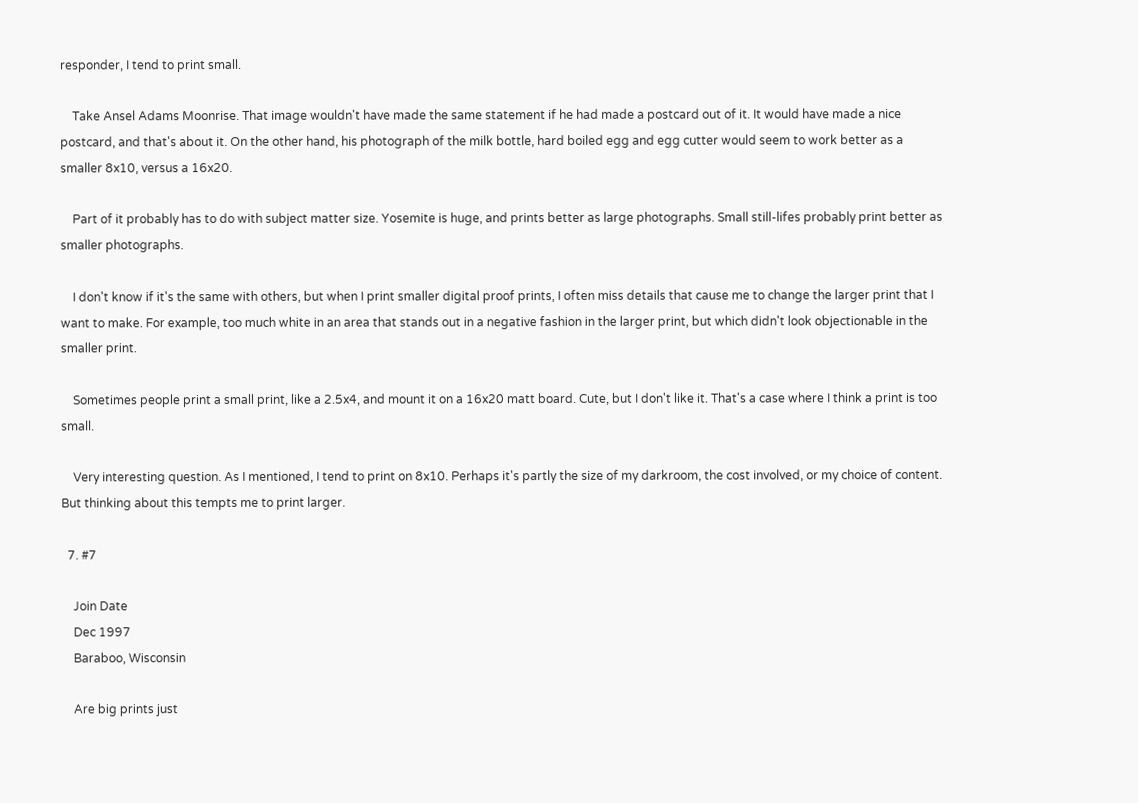responder, I tend to print small.

    Take Ansel Adams Moonrise. That image wouldn't have made the same statement if he had made a postcard out of it. It would have made a nice postcard, and that's about it. On the other hand, his photograph of the milk bottle, hard boiled egg and egg cutter would seem to work better as a smaller 8x10, versus a 16x20.

    Part of it probably has to do with subject matter size. Yosemite is huge, and prints better as large photographs. Small still-lifes probably print better as smaller photographs.

    I don't know if it's the same with others, but when I print smaller digital proof prints, I often miss details that cause me to change the larger print that I want to make. For example, too much white in an area that stands out in a negative fashion in the larger print, but which didn't look objectionable in the smaller print.

    Sometimes people print a small print, like a 2.5x4, and mount it on a 16x20 matt board. Cute, but I don't like it. That's a case where I think a print is too small.

    Very interesting question. As I mentioned, I tend to print on 8x10. Perhaps it's partly the size of my darkroom, the cost involved, or my choice of content. But thinking about this tempts me to print larger.

  7. #7

    Join Date
    Dec 1997
    Baraboo, Wisconsin

    Are big prints just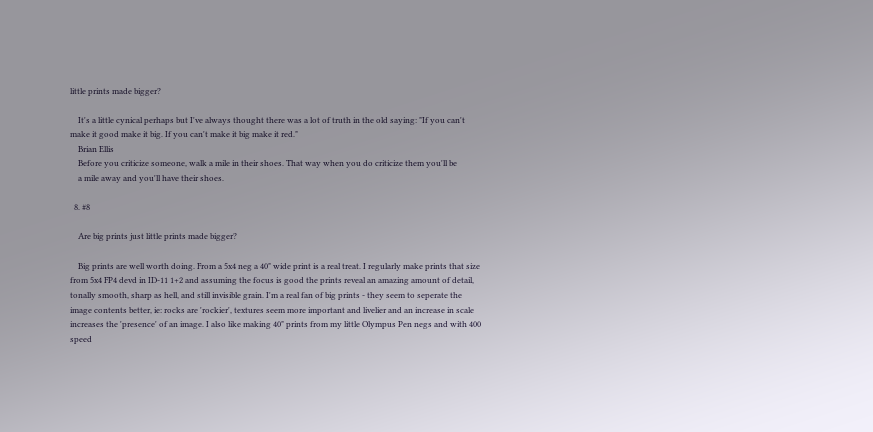little prints made bigger?

    It's a little cynical perhaps but I've always thought there was a lot of truth in the old saying: "If you can't make it good make it big. If you can't make it big make it red."
    Brian Ellis
    Before you criticize someone, walk a mile in their shoes. That way when you do criticize them you'll be
    a mile away and you'll have their shoes.

  8. #8

    Are big prints just little prints made bigger?

    Big prints are well worth doing. From a 5x4 neg a 40" wide print is a real treat. I regularly make prints that size from 5x4 FP4 devd in ID-11 1+2 and assuming the focus is good the prints reveal an amazing amount of detail, tonally smooth, sharp as hell, and still invisible grain. I'm a real fan of big prints - they seem to seperate the image contents better, ie: rocks are 'rockier', textures seem more important and livelier and an increase in scale increases the 'presence' of an image. I also like making 40" prints from my little Olympus Pen negs and with 400 speed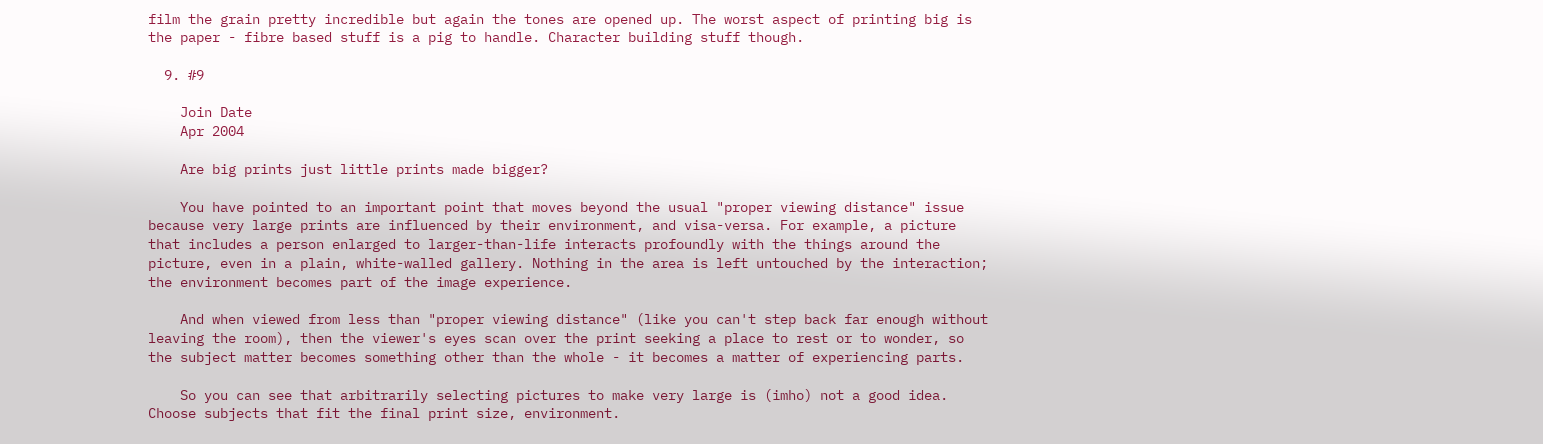film the grain pretty incredible but again the tones are opened up. The worst aspect of printing big is the paper - fibre based stuff is a pig to handle. Character building stuff though.

  9. #9

    Join Date
    Apr 2004

    Are big prints just little prints made bigger?

    You have pointed to an important point that moves beyond the usual "proper viewing distance" issue because very large prints are influenced by their environment, and visa-versa. For example, a picture that includes a person enlarged to larger-than-life interacts profoundly with the things around the picture, even in a plain, white-walled gallery. Nothing in the area is left untouched by the interaction; the environment becomes part of the image experience.

    And when viewed from less than "proper viewing distance" (like you can't step back far enough without leaving the room), then the viewer's eyes scan over the print seeking a place to rest or to wonder, so the subject matter becomes something other than the whole - it becomes a matter of experiencing parts.

    So you can see that arbitrarily selecting pictures to make very large is (imho) not a good idea. Choose subjects that fit the final print size, environment.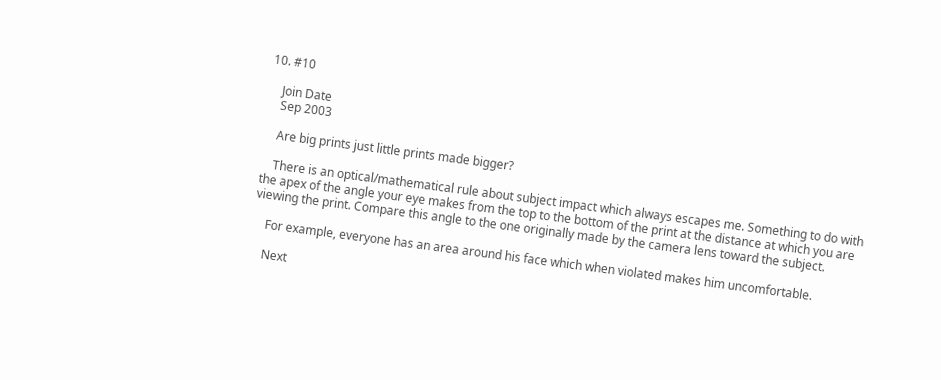10. #10

    Join Date
    Sep 2003

    Are big prints just little prints made bigger?

    There is an optical/mathematical rule about subject impact which always escapes me. Something to do with the apex of the angle your eye makes from the top to the bottom of the print at the distance at which you are viewing the print. Compare this angle to the one originally made by the camera lens toward the subject.

    For example, everyone has an area around his face which when violated makes him uncomfortable.

    Next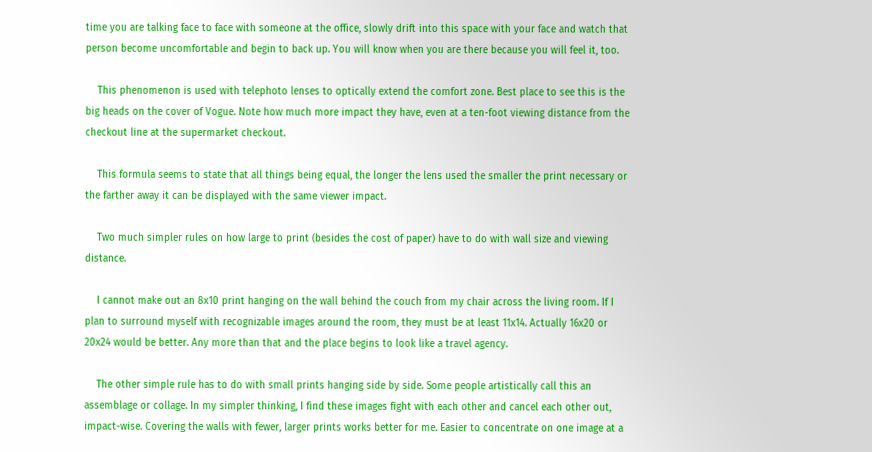time you are talking face to face with someone at the office, slowly drift into this space with your face and watch that person become uncomfortable and begin to back up. You will know when you are there because you will feel it, too.

    This phenomenon is used with telephoto lenses to optically extend the comfort zone. Best place to see this is the big heads on the cover of Vogue. Note how much more impact they have, even at a ten-foot viewing distance from the checkout line at the supermarket checkout.

    This formula seems to state that all things being equal, the longer the lens used the smaller the print necessary or the farther away it can be displayed with the same viewer impact.

    Two much simpler rules on how large to print (besides the cost of paper) have to do with wall size and viewing distance.

    I cannot make out an 8x10 print hanging on the wall behind the couch from my chair across the living room. If I plan to surround myself with recognizable images around the room, they must be at least 11x14. Actually 16x20 or 20x24 would be better. Any more than that and the place begins to look like a travel agency.

    The other simple rule has to do with small prints hanging side by side. Some people artistically call this an assemblage or collage. In my simpler thinking, I find these images fight with each other and cancel each other out, impact-wise. Covering the walls with fewer, larger prints works better for me. Easier to concentrate on one image at a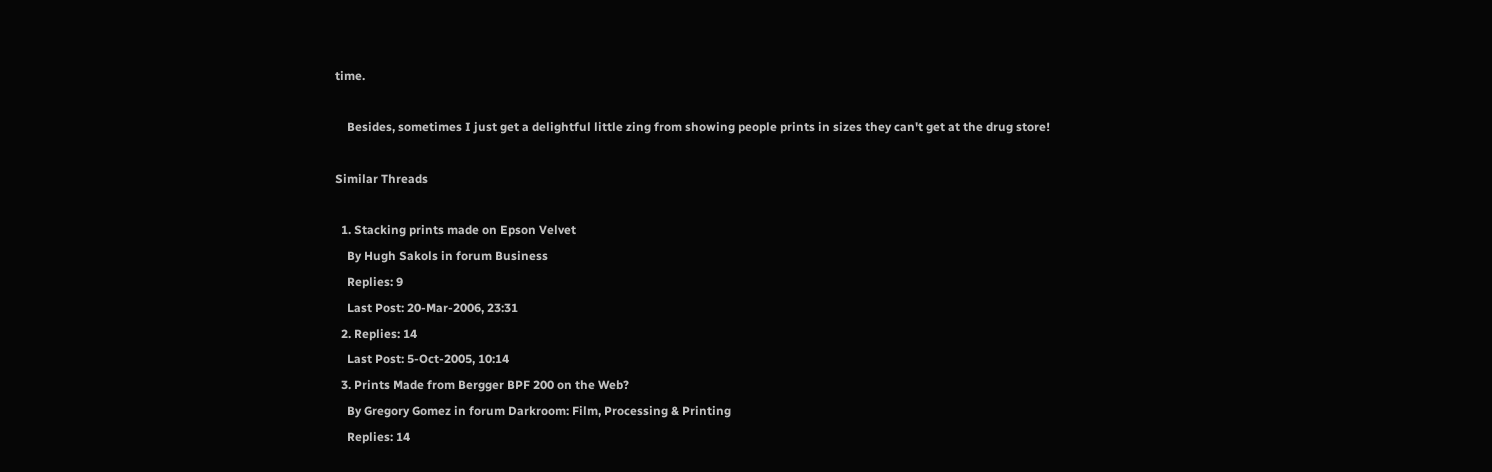time.

    Besides, sometimes I just get a delightful little zing from showing people prints in sizes they can't get at the drug store!

Similar Threads

  1. Stacking prints made on Epson Velvet
    By Hugh Sakols in forum Business
    Replies: 9
    Last Post: 20-Mar-2006, 23:31
  2. Replies: 14
    Last Post: 5-Oct-2005, 10:14
  3. Prints Made from Bergger BPF 200 on the Web?
    By Gregory Gomez in forum Darkroom: Film, Processing & Printing
    Replies: 14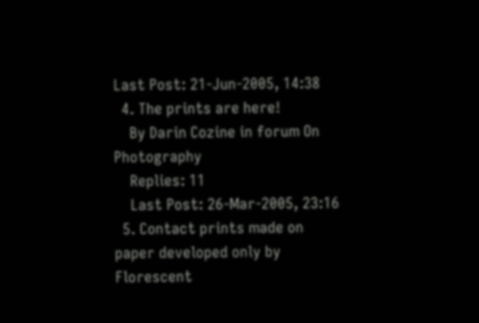Last Post: 21-Jun-2005, 14:38
  4. The prints are here!
    By Darin Cozine in forum On Photography
    Replies: 11
    Last Post: 26-Mar-2005, 23:16
  5. Contact prints made on paper developed only by Florescent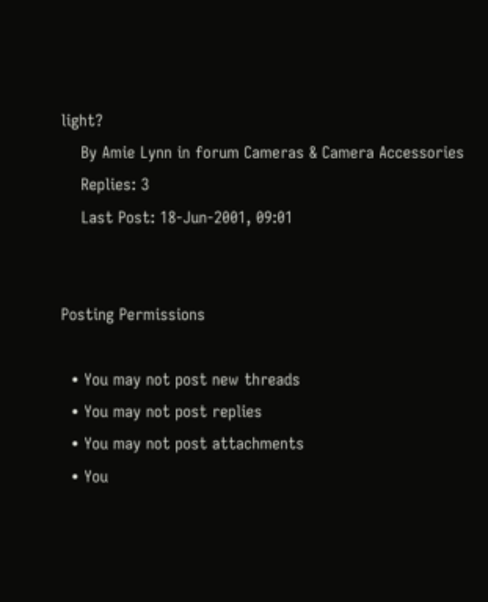light?
    By Amie Lynn in forum Cameras & Camera Accessories
    Replies: 3
    Last Post: 18-Jun-2001, 09:01


Posting Permissions

  • You may not post new threads
  • You may not post replies
  • You may not post attachments
  • You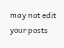may not edit your posts